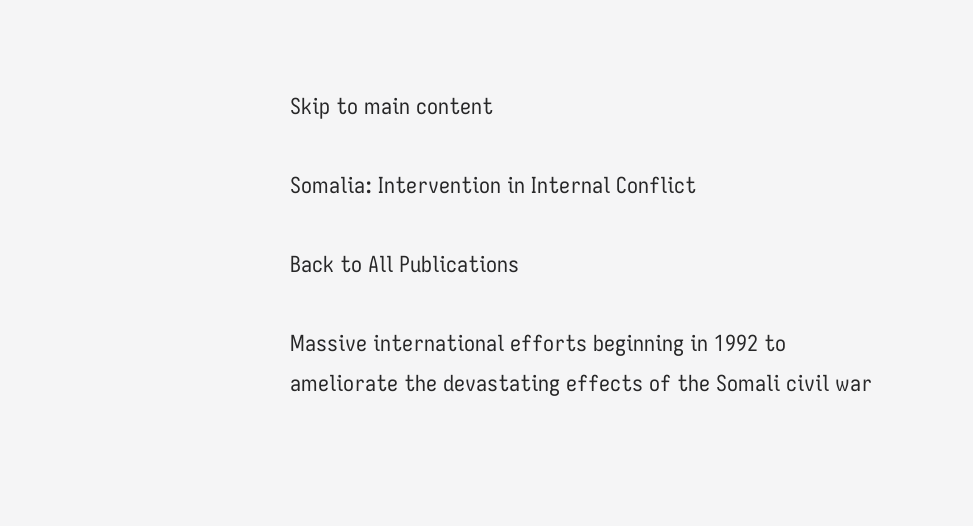Skip to main content

Somalia: Intervention in Internal Conflict

Back to All Publications

Massive international efforts beginning in 1992 to ameliorate the devastating effects of the Somali civil war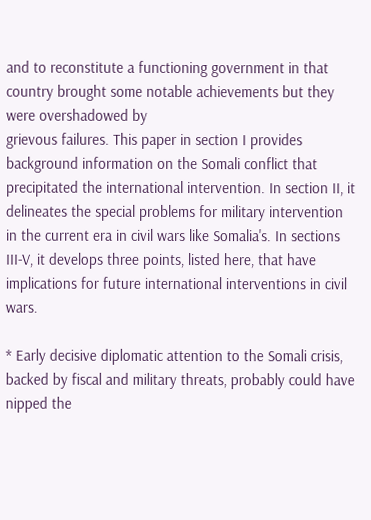and to reconstitute a functioning government in that country brought some notable achievements but they were overshadowed by
grievous failures. This paper in section I provides background information on the Somali conflict that precipitated the international intervention. In section II, it delineates the special problems for military intervention in the current era in civil wars like Somalia's. In sections III-V, it develops three points, listed here, that have implications for future international interventions in civil wars.

* Early decisive diplomatic attention to the Somali crisis, backed by fiscal and military threats, probably could have nipped the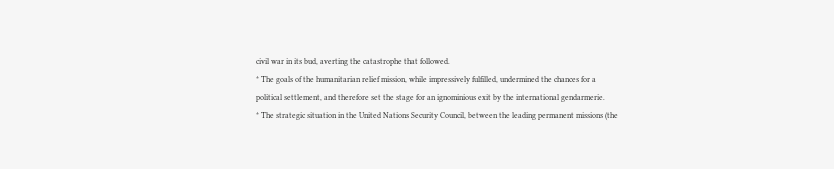civil war in its bud, averting the catastrophe that followed.
* The goals of the humanitarian relief mission, while impressively fulfilled, undermined the chances for a political settlement, and therefore set the stage for an ignominious exit by the international gendarmerie.
* The strategic situation in the United Nations Security Council, between the leading permanent missions (the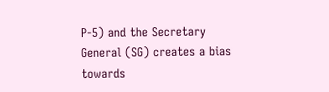P-5) and the Secretary General (SG) creates a bias towards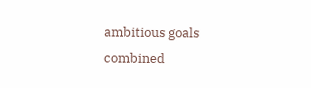ambitious goals combined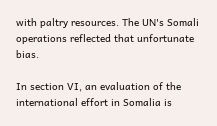with paltry resources. The UN's Somali operations reflected that unfortunate bias.

In section VI, an evaluation of the international effort in Somalia is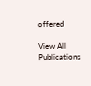offered

View All Publications